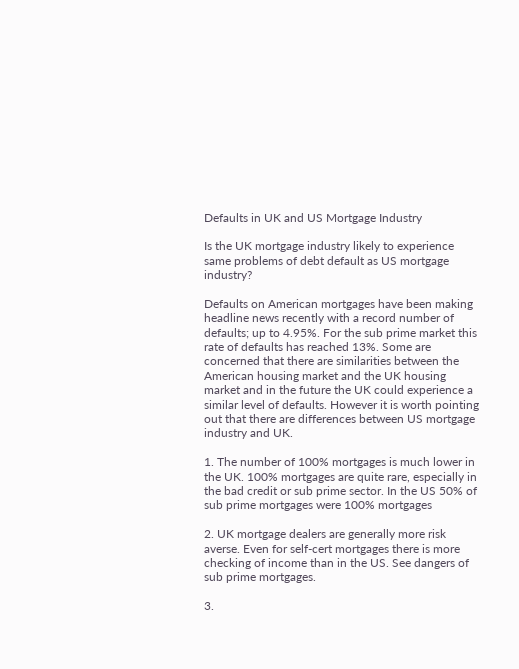Defaults in UK and US Mortgage Industry

Is the UK mortgage industry likely to experience same problems of debt default as US mortgage industry?

Defaults on American mortgages have been making headline news recently with a record number of defaults; up to 4.95%. For the sub prime market this rate of defaults has reached 13%. Some are concerned that there are similarities between the American housing market and the UK housing market and in the future the UK could experience a similar level of defaults. However it is worth pointing out that there are differences between US mortgage industry and UK.

1. The number of 100% mortgages is much lower in the UK. 100% mortgages are quite rare, especially in the bad credit or sub prime sector. In the US 50% of sub prime mortgages were 100% mortgages

2. UK mortgage dealers are generally more risk averse. Even for self-cert mortgages there is more checking of income than in the US. See dangers of sub prime mortgages.

3.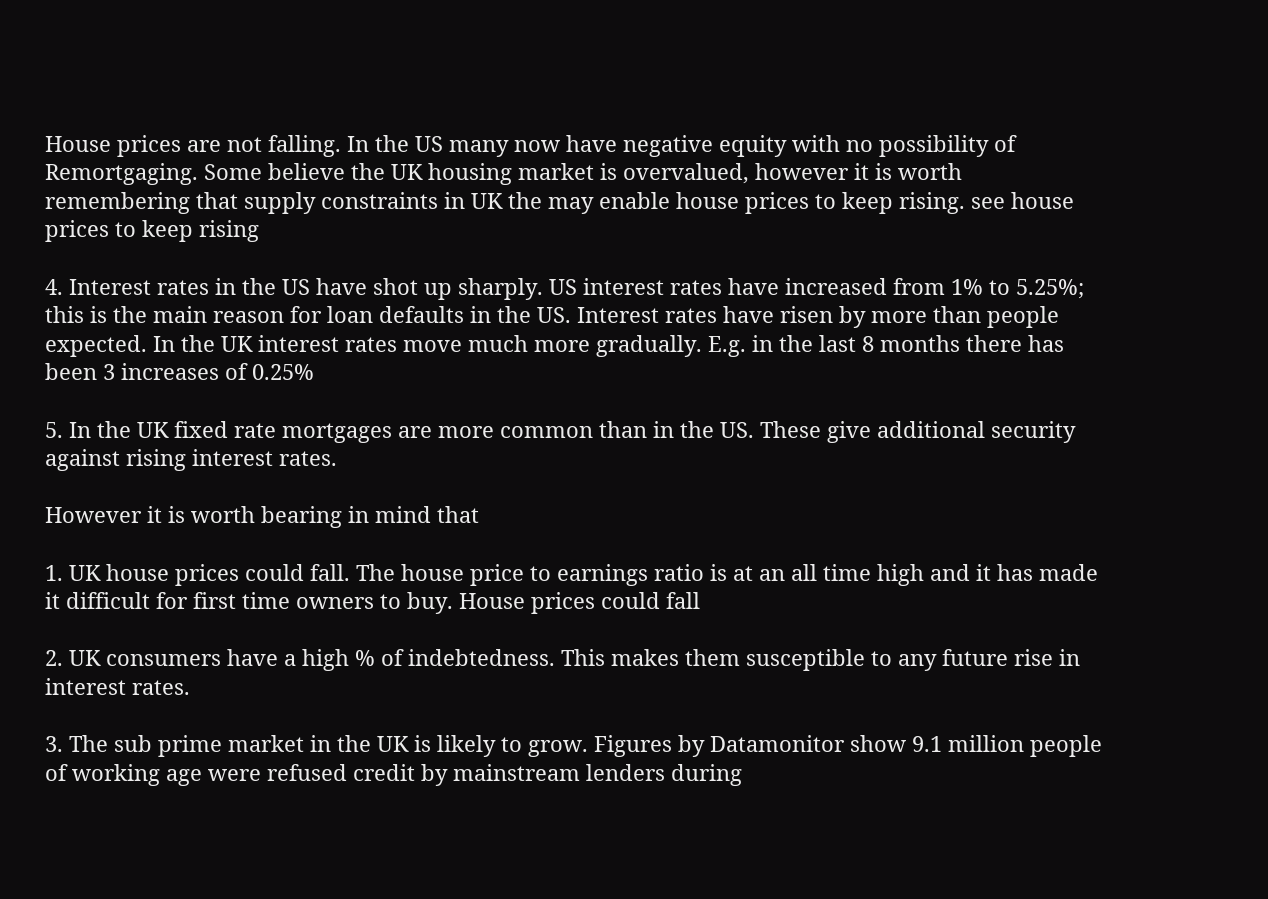House prices are not falling. In the US many now have negative equity with no possibility of Remortgaging. Some believe the UK housing market is overvalued, however it is worth remembering that supply constraints in UK the may enable house prices to keep rising. see house prices to keep rising

4. Interest rates in the US have shot up sharply. US interest rates have increased from 1% to 5.25%; this is the main reason for loan defaults in the US. Interest rates have risen by more than people expected. In the UK interest rates move much more gradually. E.g. in the last 8 months there has been 3 increases of 0.25%

5. In the UK fixed rate mortgages are more common than in the US. These give additional security against rising interest rates.

However it is worth bearing in mind that

1. UK house prices could fall. The house price to earnings ratio is at an all time high and it has made it difficult for first time owners to buy. House prices could fall

2. UK consumers have a high % of indebtedness. This makes them susceptible to any future rise in interest rates.

3. The sub prime market in the UK is likely to grow. Figures by Datamonitor show 9.1 million people of working age were refused credit by mainstream lenders during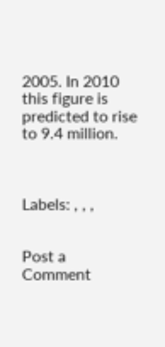2005. In 2010 this figure is predicted to rise to 9.4 million.



Labels: , , ,


Post a Comment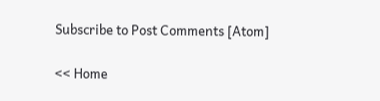Subscribe to Post Comments [Atom]

<< Home